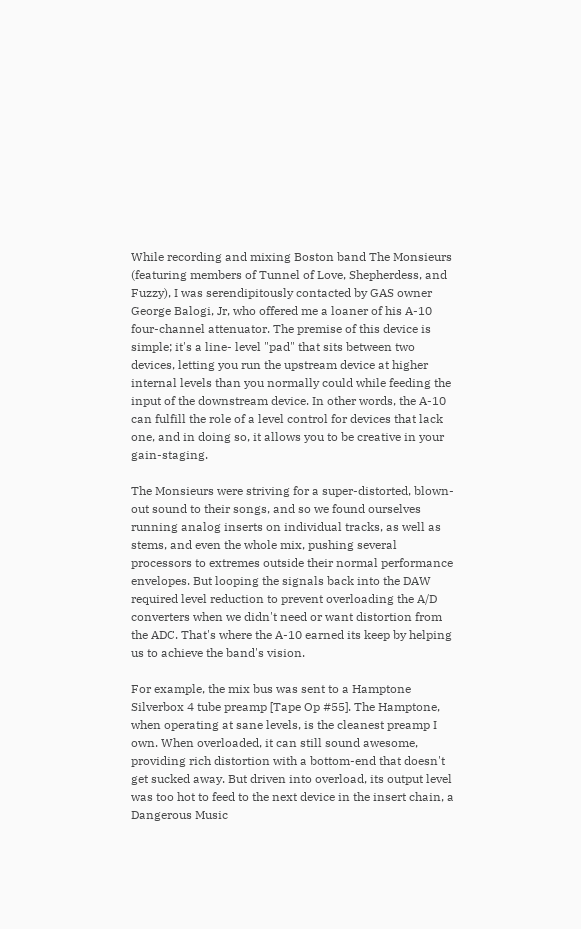While recording and mixing Boston band The Monsieurs (featuring members of Tunnel of Love, Shepherdess, and Fuzzy), I was serendipitously contacted by GAS owner George Balogi, Jr, who offered me a loaner of his A-10 four-channel attenuator. The premise of this device is simple; it's a line- level "pad" that sits between two devices, letting you run the upstream device at higher internal levels than you normally could while feeding the input of the downstream device. In other words, the A-10 can fulfill the role of a level control for devices that lack one, and in doing so, it allows you to be creative in your gain-staging.

The Monsieurs were striving for a super-distorted, blown- out sound to their songs, and so we found ourselves running analog inserts on individual tracks, as well as stems, and even the whole mix, pushing several processors to extremes outside their normal performance envelopes. But looping the signals back into the DAW required level reduction to prevent overloading the A/D converters when we didn't need or want distortion from the ADC. That's where the A-10 earned its keep by helping us to achieve the band's vision.

For example, the mix bus was sent to a Hamptone Silverbox 4 tube preamp [Tape Op #55]. The Hamptone, when operating at sane levels, is the cleanest preamp I own. When overloaded, it can still sound awesome, providing rich distortion with a bottom-end that doesn't get sucked away. But driven into overload, its output level was too hot to feed to the next device in the insert chain, a Dangerous Music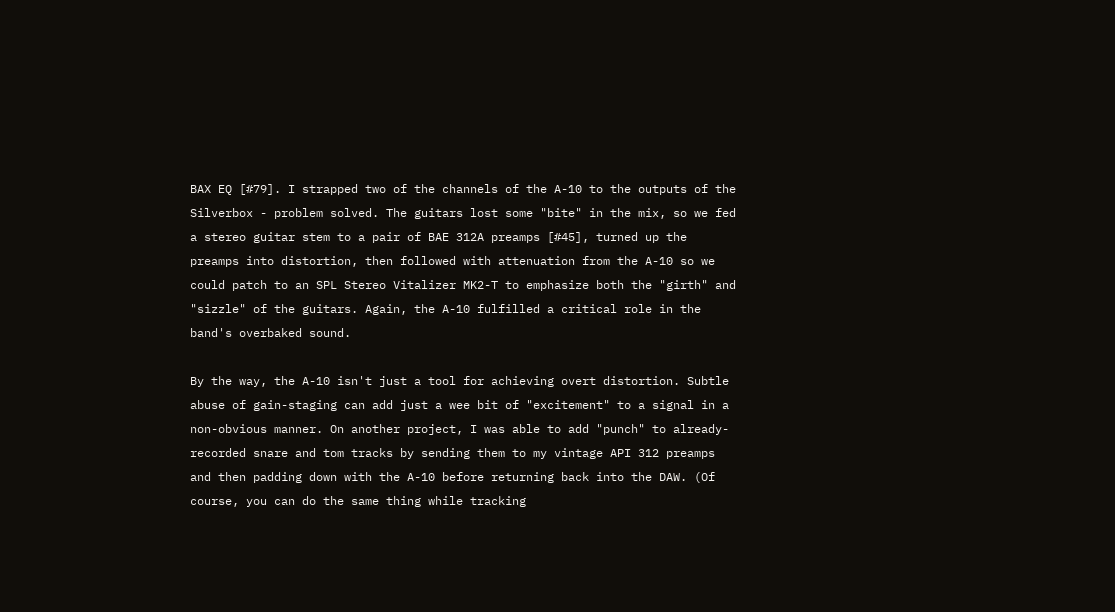BAX EQ [#79]. I strapped two of the channels of the A-10 to the outputs of the Silverbox - problem solved. The guitars lost some "bite" in the mix, so we fed a stereo guitar stem to a pair of BAE 312A preamps [#45], turned up the preamps into distortion, then followed with attenuation from the A-10 so we could patch to an SPL Stereo Vitalizer MK2-T to emphasize both the "girth" and "sizzle" of the guitars. Again, the A-10 fulfilled a critical role in the band's overbaked sound.

By the way, the A-10 isn't just a tool for achieving overt distortion. Subtle abuse of gain-staging can add just a wee bit of "excitement" to a signal in a non-obvious manner. On another project, I was able to add "punch" to already-recorded snare and tom tracks by sending them to my vintage API 312 preamps and then padding down with the A-10 before returning back into the DAW. (Of course, you can do the same thing while tracking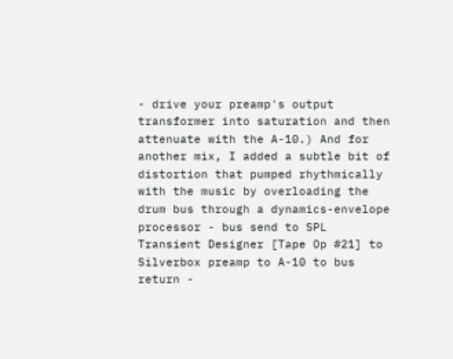- drive your preamp's output transformer into saturation and then attenuate with the A-10.) And for another mix, I added a subtle bit of distortion that pumped rhythmically with the music by overloading the drum bus through a dynamics-envelope processor - bus send to SPL Transient Designer [Tape Op #21] to Silverbox preamp to A-10 to bus return -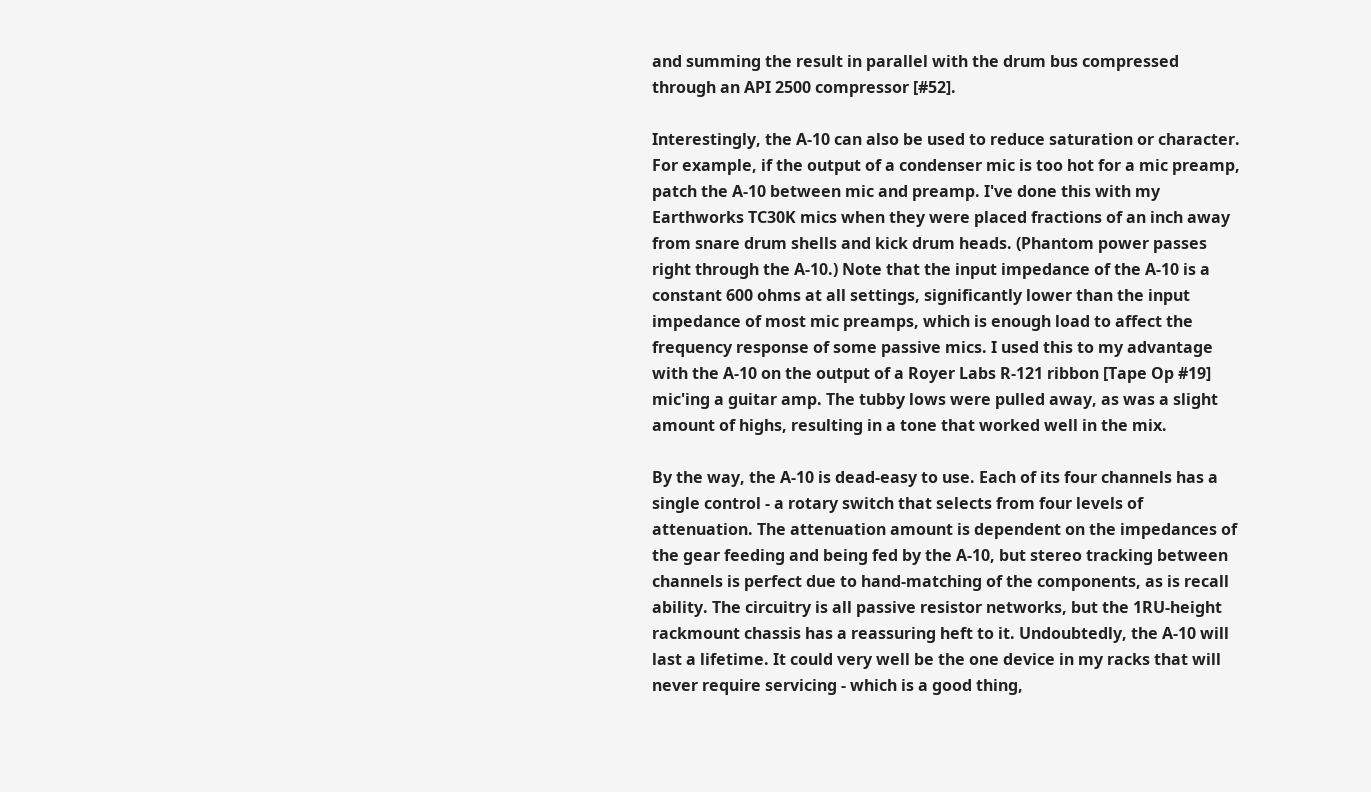and summing the result in parallel with the drum bus compressed through an API 2500 compressor [#52].

Interestingly, the A-10 can also be used to reduce saturation or character. For example, if the output of a condenser mic is too hot for a mic preamp, patch the A-10 between mic and preamp. I've done this with my Earthworks TC30K mics when they were placed fractions of an inch away from snare drum shells and kick drum heads. (Phantom power passes right through the A-10.) Note that the input impedance of the A-10 is a constant 600 ohms at all settings, significantly lower than the input impedance of most mic preamps, which is enough load to affect the frequency response of some passive mics. I used this to my advantage with the A-10 on the output of a Royer Labs R-121 ribbon [Tape Op #19] mic'ing a guitar amp. The tubby lows were pulled away, as was a slight amount of highs, resulting in a tone that worked well in the mix.

By the way, the A-10 is dead-easy to use. Each of its four channels has a single control - a rotary switch that selects from four levels of attenuation. The attenuation amount is dependent on the impedances of the gear feeding and being fed by the A-10, but stereo tracking between channels is perfect due to hand-matching of the components, as is recall ability. The circuitry is all passive resistor networks, but the 1RU-height rackmount chassis has a reassuring heft to it. Undoubtedly, the A-10 will last a lifetime. It could very well be the one device in my racks that will never require servicing - which is a good thing,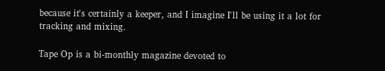because it's certainly a keeper, and I imagine I'll be using it a lot for tracking and mixing.

Tape Op is a bi-monthly magazine devoted to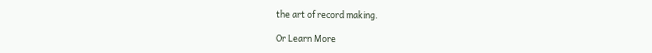the art of record making.

Or Learn More